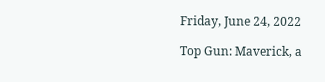Friday, June 24, 2022

Top Gun: Maverick, a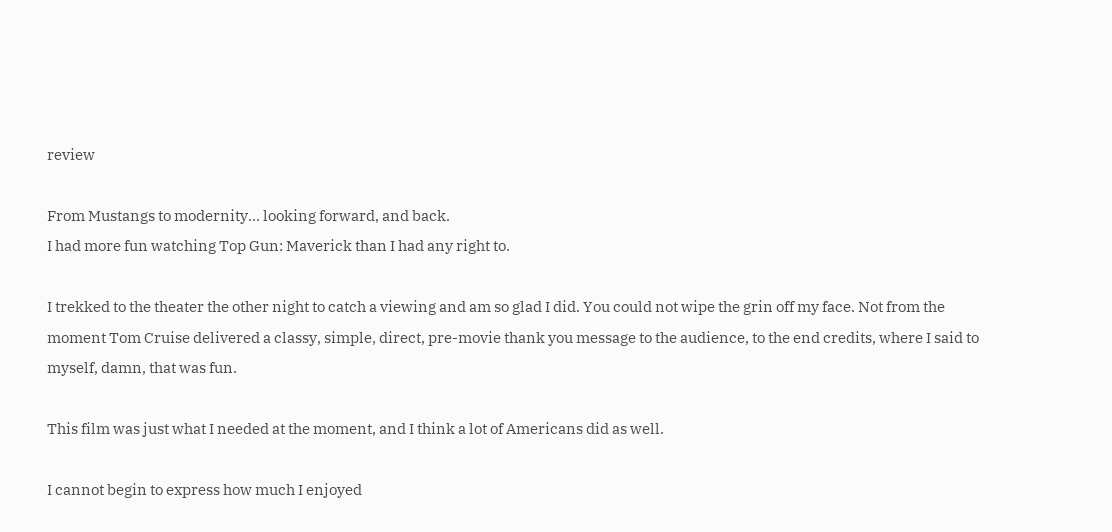review

From Mustangs to modernity... looking forward, and back.
I had more fun watching Top Gun: Maverick than I had any right to.

I trekked to the theater the other night to catch a viewing and am so glad I did. You could not wipe the grin off my face. Not from the moment Tom Cruise delivered a classy, simple, direct, pre-movie thank you message to the audience, to the end credits, where I said to myself, damn, that was fun.

This film was just what I needed at the moment, and I think a lot of Americans did as well.

I cannot begin to express how much I enjoyed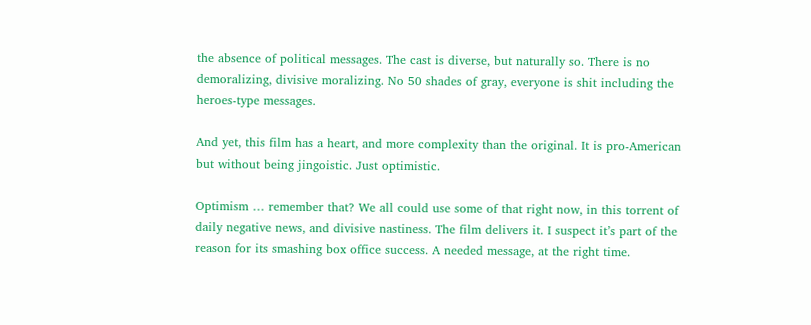the absence of political messages. The cast is diverse, but naturally so. There is no demoralizing, divisive moralizing. No 50 shades of gray, everyone is shit including the heroes-type messages.

And yet, this film has a heart, and more complexity than the original. It is pro-American but without being jingoistic. Just optimistic.

Optimism … remember that? We all could use some of that right now, in this torrent of daily negative news, and divisive nastiness. The film delivers it. I suspect it’s part of the reason for its smashing box office success. A needed message, at the right time.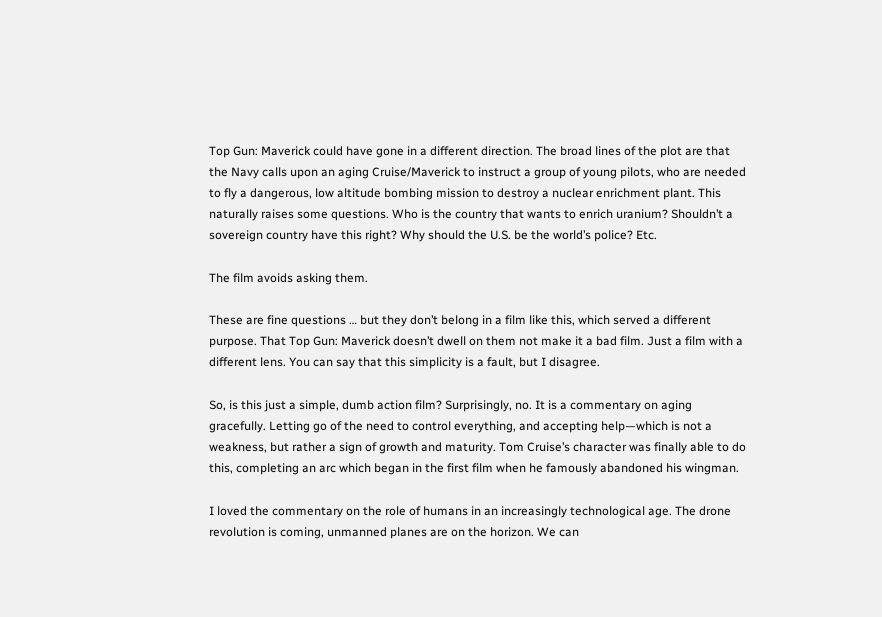Top Gun: Maverick could have gone in a different direction. The broad lines of the plot are that the Navy calls upon an aging Cruise/Maverick to instruct a group of young pilots, who are needed to fly a dangerous, low altitude bombing mission to destroy a nuclear enrichment plant. This naturally raises some questions. Who is the country that wants to enrich uranium? Shouldn’t a sovereign country have this right? Why should the U.S. be the world’s police? Etc.

The film avoids asking them.

These are fine questions … but they don’t belong in a film like this, which served a different purpose. That Top Gun: Maverick doesn’t dwell on them not make it a bad film. Just a film with a different lens. You can say that this simplicity is a fault, but I disagree.

So, is this just a simple, dumb action film? Surprisingly, no. It is a commentary on aging gracefully. Letting go of the need to control everything, and accepting help—which is not a weakness, but rather a sign of growth and maturity. Tom Cruise’s character was finally able to do this, completing an arc which began in the first film when he famously abandoned his wingman.

I loved the commentary on the role of humans in an increasingly technological age. The drone revolution is coming, unmanned planes are on the horizon. We can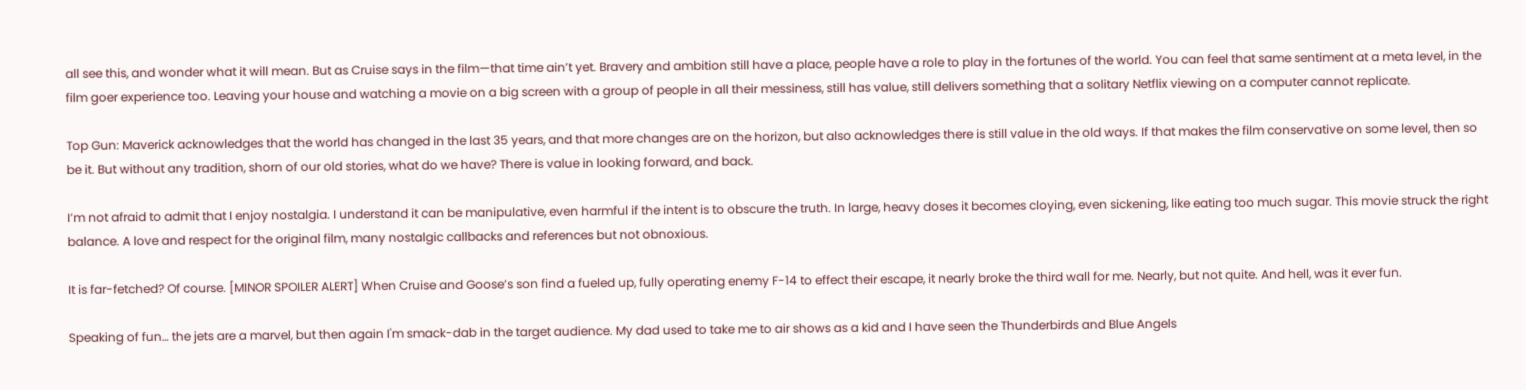all see this, and wonder what it will mean. But as Cruise says in the film—that time ain’t yet. Bravery and ambition still have a place, people have a role to play in the fortunes of the world. You can feel that same sentiment at a meta level, in the film goer experience too. Leaving your house and watching a movie on a big screen with a group of people in all their messiness, still has value, still delivers something that a solitary Netflix viewing on a computer cannot replicate.

Top Gun: Maverick acknowledges that the world has changed in the last 35 years, and that more changes are on the horizon, but also acknowledges there is still value in the old ways. If that makes the film conservative on some level, then so be it. But without any tradition, shorn of our old stories, what do we have? There is value in looking forward, and back.

I’m not afraid to admit that I enjoy nostalgia. I understand it can be manipulative, even harmful if the intent is to obscure the truth. In large, heavy doses it becomes cloying, even sickening, like eating too much sugar. This movie struck the right balance. A love and respect for the original film, many nostalgic callbacks and references but not obnoxious.

It is far-fetched? Of course. [MINOR SPOILER ALERT] When Cruise and Goose’s son find a fueled up, fully operating enemy F-14 to effect their escape, it nearly broke the third wall for me. Nearly, but not quite. And hell, was it ever fun.

Speaking of fun… the jets are a marvel, but then again I'm smack-dab in the target audience. My dad used to take me to air shows as a kid and I have seen the Thunderbirds and Blue Angels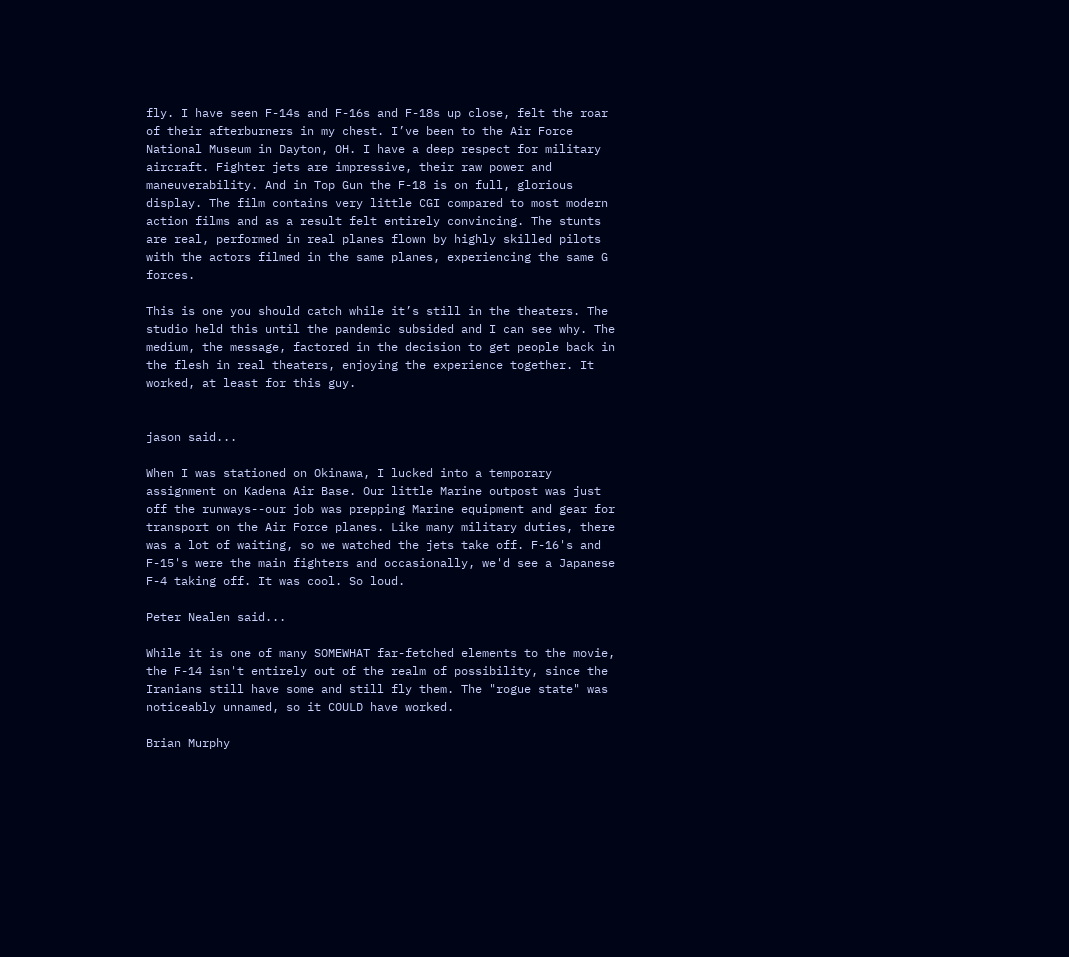fly. I have seen F-14s and F-16s and F-18s up close, felt the roar of their afterburners in my chest. I’ve been to the Air Force National Museum in Dayton, OH. I have a deep respect for military aircraft. Fighter jets are impressive, their raw power and maneuverability. And in Top Gun the F-18 is on full, glorious display. The film contains very little CGI compared to most modern action films and as a result felt entirely convincing. The stunts are real, performed in real planes flown by highly skilled pilots with the actors filmed in the same planes, experiencing the same G forces.

This is one you should catch while it’s still in the theaters. The studio held this until the pandemic subsided and I can see why. The medium, the message, factored in the decision to get people back in the flesh in real theaters, enjoying the experience together. It worked, at least for this guy.


jason said...

When I was stationed on Okinawa, I lucked into a temporary assignment on Kadena Air Base. Our little Marine outpost was just off the runways--our job was prepping Marine equipment and gear for transport on the Air Force planes. Like many military duties, there was a lot of waiting, so we watched the jets take off. F-16's and F-15's were the main fighters and occasionally, we'd see a Japanese F-4 taking off. It was cool. So loud.

Peter Nealen said...

While it is one of many SOMEWHAT far-fetched elements to the movie, the F-14 isn't entirely out of the realm of possibility, since the Iranians still have some and still fly them. The "rogue state" was noticeably unnamed, so it COULD have worked.

Brian Murphy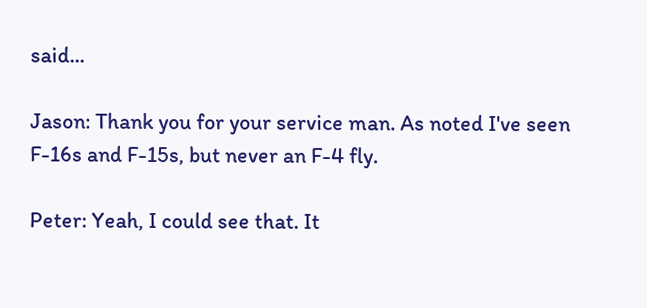said...

Jason: Thank you for your service man. As noted I've seen F-16s and F-15s, but never an F-4 fly.

Peter: Yeah, I could see that. It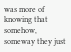was more of knowing that somehow, someway they just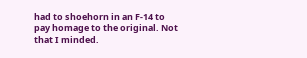had to shoehorn in an F-14 to pay homage to the original. Not that I minded.